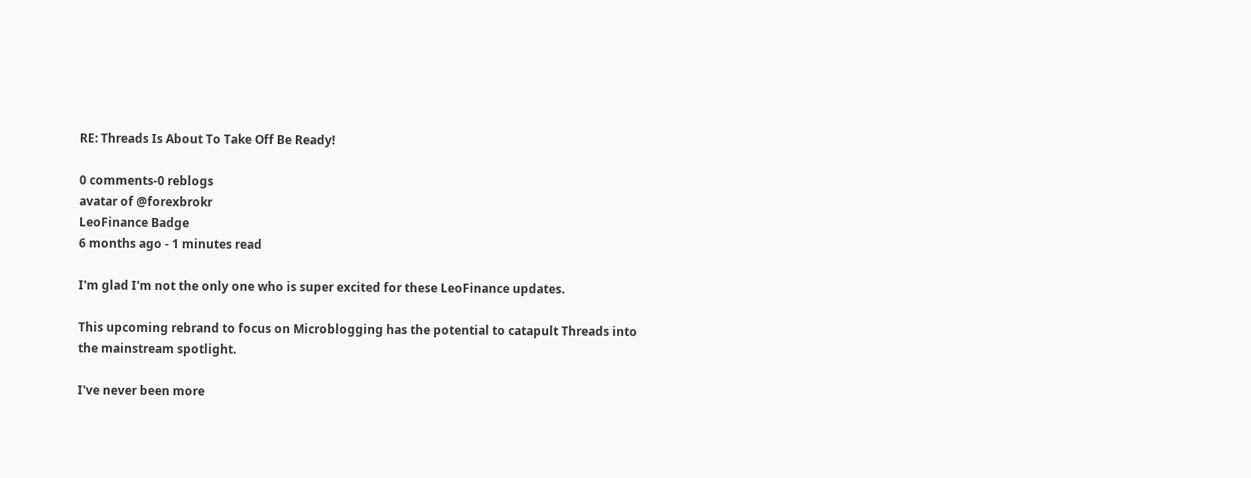RE: Threads Is About To Take Off Be Ready!

0 comments-0 reblogs
avatar of @forexbrokr
LeoFinance Badge
6 months ago - 1 minutes read

I'm glad I'm not the only one who is super excited for these LeoFinance updates.

This upcoming rebrand to focus on Microblogging has the potential to catapult Threads into the mainstream spotlight.

I've never been more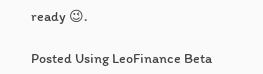ready 😉.

Posted Using LeoFinance Beta